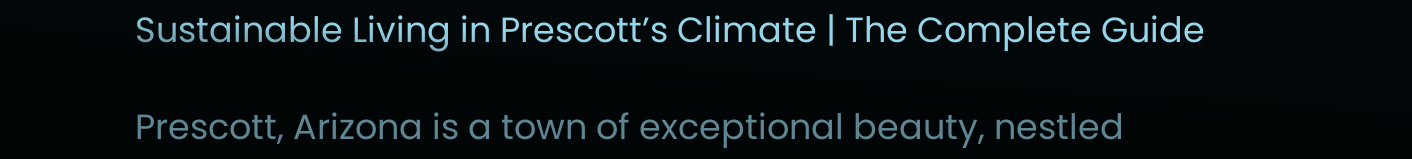Sustainable Living in Prescott’s Climate | The Complete Guide

Prescott, Arizona is a town of exceptional beauty, nestled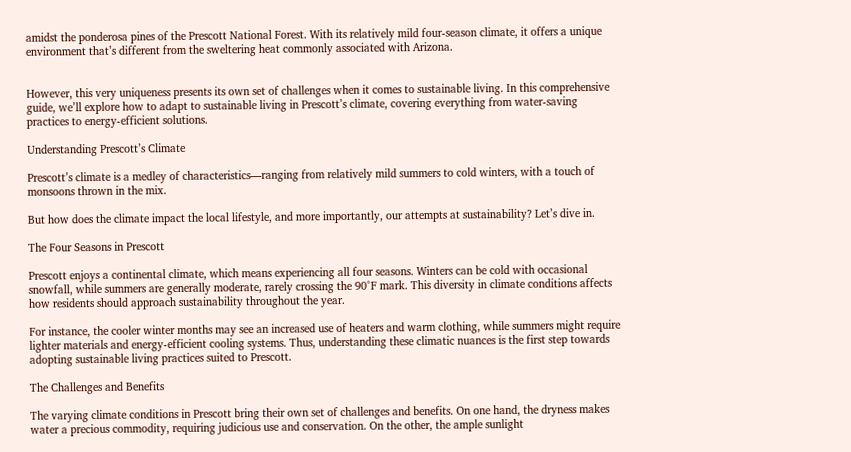amidst the ponderosa pines of the Prescott National Forest. With its relatively mild four-season climate, it offers a unique environment that’s different from the sweltering heat commonly associated with Arizona.


However, this very uniqueness presents its own set of challenges when it comes to sustainable living. In this comprehensive guide, we’ll explore how to adapt to sustainable living in Prescott’s climate, covering everything from water-saving practices to energy-efficient solutions.

Understanding Prescott’s Climate

Prescott’s climate is a medley of characteristics—ranging from relatively mild summers to cold winters, with a touch of monsoons thrown in the mix.

But how does the climate impact the local lifestyle, and more importantly, our attempts at sustainability? Let’s dive in.

The Four Seasons in Prescott

Prescott enjoys a continental climate, which means experiencing all four seasons. Winters can be cold with occasional snowfall, while summers are generally moderate, rarely crossing the 90°F mark. This diversity in climate conditions affects how residents should approach sustainability throughout the year.

For instance, the cooler winter months may see an increased use of heaters and warm clothing, while summers might require lighter materials and energy-efficient cooling systems. Thus, understanding these climatic nuances is the first step towards adopting sustainable living practices suited to Prescott.

The Challenges and Benefits

The varying climate conditions in Prescott bring their own set of challenges and benefits. On one hand, the dryness makes water a precious commodity, requiring judicious use and conservation. On the other, the ample sunlight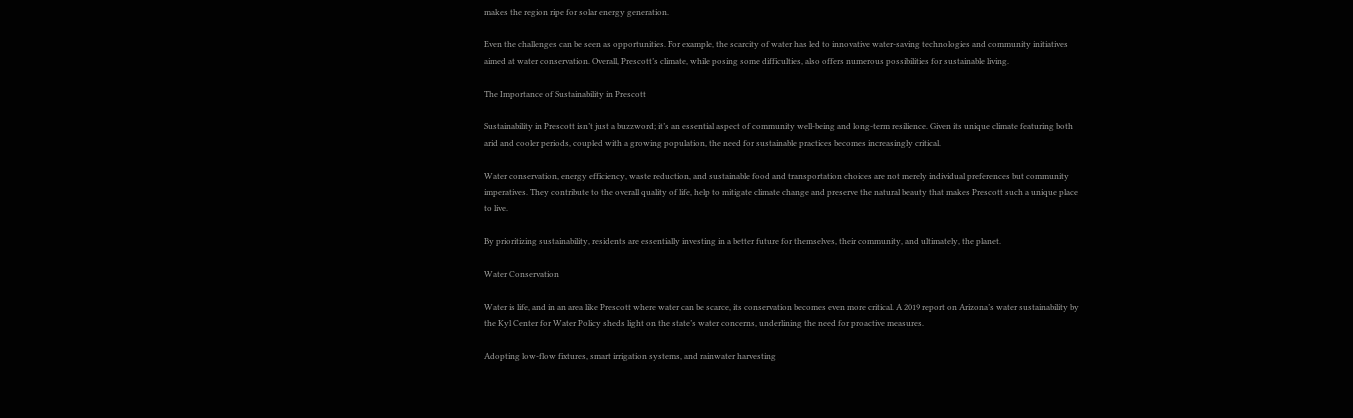makes the region ripe for solar energy generation.

Even the challenges can be seen as opportunities. For example, the scarcity of water has led to innovative water-saving technologies and community initiatives aimed at water conservation. Overall, Prescott’s climate, while posing some difficulties, also offers numerous possibilities for sustainable living.

The Importance of Sustainability in Prescott

Sustainability in Prescott isn’t just a buzzword; it’s an essential aspect of community well-being and long-term resilience. Given its unique climate featuring both arid and cooler periods, coupled with a growing population, the need for sustainable practices becomes increasingly critical.

Water conservation, energy efficiency, waste reduction, and sustainable food and transportation choices are not merely individual preferences but community imperatives. They contribute to the overall quality of life, help to mitigate climate change and preserve the natural beauty that makes Prescott such a unique place to live.

By prioritizing sustainability, residents are essentially investing in a better future for themselves, their community, and ultimately, the planet.

Water Conservation

Water is life, and in an area like Prescott where water can be scarce, its conservation becomes even more critical. A 2019 report on Arizona’s water sustainability by the Kyl Center for Water Policy sheds light on the state’s water concerns, underlining the need for proactive measures.

Adopting low-flow fixtures, smart irrigation systems, and rainwater harvesting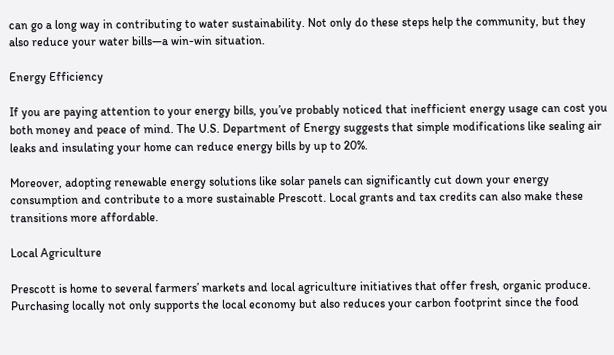can go a long way in contributing to water sustainability. Not only do these steps help the community, but they also reduce your water bills—a win-win situation.

Energy Efficiency

If you are paying attention to your energy bills, you’ve probably noticed that inefficient energy usage can cost you both money and peace of mind. The U.S. Department of Energy suggests that simple modifications like sealing air leaks and insulating your home can reduce energy bills by up to 20%.

Moreover, adopting renewable energy solutions like solar panels can significantly cut down your energy consumption and contribute to a more sustainable Prescott. Local grants and tax credits can also make these transitions more affordable.

Local Agriculture

Prescott is home to several farmers’ markets and local agriculture initiatives that offer fresh, organic produce. Purchasing locally not only supports the local economy but also reduces your carbon footprint since the food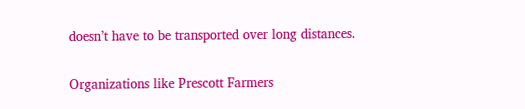doesn’t have to be transported over long distances.

Organizations like Prescott Farmers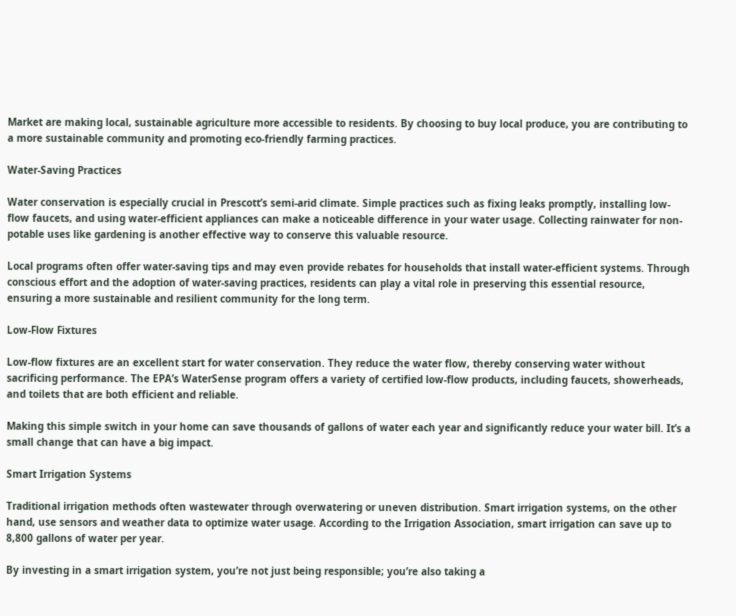Market are making local, sustainable agriculture more accessible to residents. By choosing to buy local produce, you are contributing to a more sustainable community and promoting eco-friendly farming practices.

Water-Saving Practices

Water conservation is especially crucial in Prescott’s semi-arid climate. Simple practices such as fixing leaks promptly, installing low-flow faucets, and using water-efficient appliances can make a noticeable difference in your water usage. Collecting rainwater for non-potable uses like gardening is another effective way to conserve this valuable resource.

Local programs often offer water-saving tips and may even provide rebates for households that install water-efficient systems. Through conscious effort and the adoption of water-saving practices, residents can play a vital role in preserving this essential resource, ensuring a more sustainable and resilient community for the long term.

Low-Flow Fixtures

Low-flow fixtures are an excellent start for water conservation. They reduce the water flow, thereby conserving water without sacrificing performance. The EPA’s WaterSense program offers a variety of certified low-flow products, including faucets, showerheads, and toilets that are both efficient and reliable.

Making this simple switch in your home can save thousands of gallons of water each year and significantly reduce your water bill. It’s a small change that can have a big impact.

Smart Irrigation Systems

Traditional irrigation methods often wastewater through overwatering or uneven distribution. Smart irrigation systems, on the other hand, use sensors and weather data to optimize water usage. According to the Irrigation Association, smart irrigation can save up to 8,800 gallons of water per year.

By investing in a smart irrigation system, you’re not just being responsible; you’re also taking a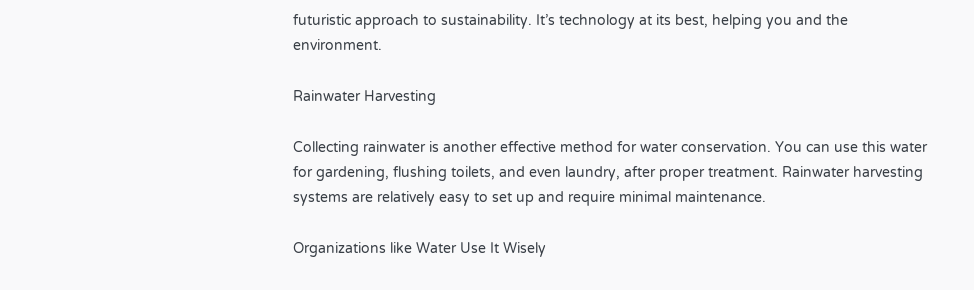futuristic approach to sustainability. It’s technology at its best, helping you and the environment.

Rainwater Harvesting

Collecting rainwater is another effective method for water conservation. You can use this water for gardening, flushing toilets, and even laundry, after proper treatment. Rainwater harvesting systems are relatively easy to set up and require minimal maintenance.

Organizations like Water Use It Wisely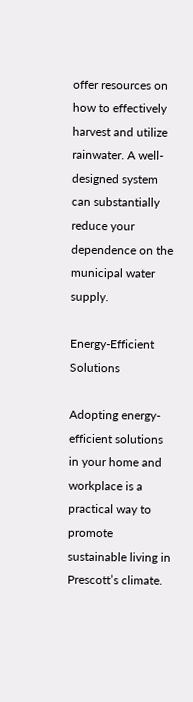offer resources on how to effectively harvest and utilize rainwater. A well-designed system can substantially reduce your dependence on the municipal water supply.

Energy-Efficient Solutions

Adopting energy-efficient solutions in your home and workplace is a practical way to promote sustainable living in Prescott’s climate.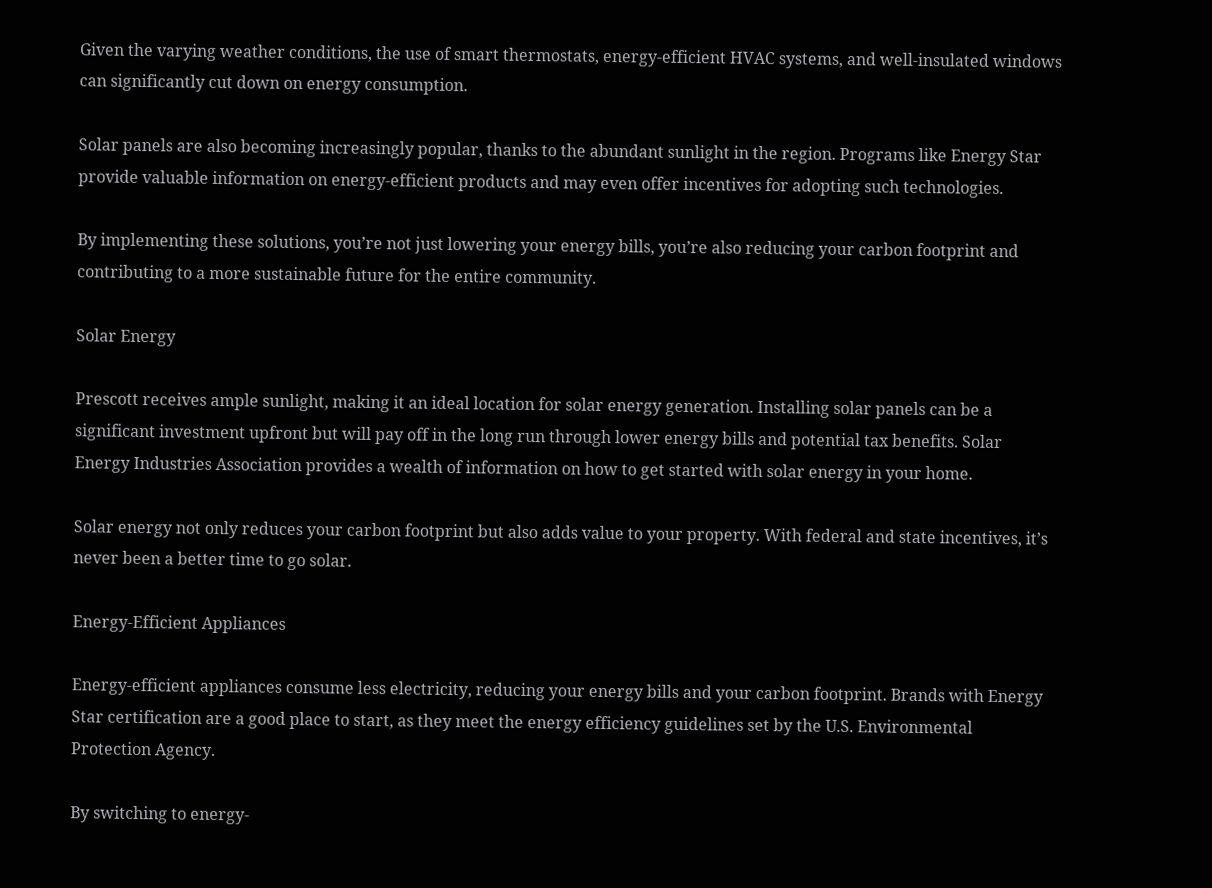Given the varying weather conditions, the use of smart thermostats, energy-efficient HVAC systems, and well-insulated windows can significantly cut down on energy consumption.

Solar panels are also becoming increasingly popular, thanks to the abundant sunlight in the region. Programs like Energy Star provide valuable information on energy-efficient products and may even offer incentives for adopting such technologies.

By implementing these solutions, you’re not just lowering your energy bills, you’re also reducing your carbon footprint and contributing to a more sustainable future for the entire community.

Solar Energy

Prescott receives ample sunlight, making it an ideal location for solar energy generation. Installing solar panels can be a significant investment upfront but will pay off in the long run through lower energy bills and potential tax benefits. Solar Energy Industries Association provides a wealth of information on how to get started with solar energy in your home.

Solar energy not only reduces your carbon footprint but also adds value to your property. With federal and state incentives, it’s never been a better time to go solar.

Energy-Efficient Appliances

Energy-efficient appliances consume less electricity, reducing your energy bills and your carbon footprint. Brands with Energy Star certification are a good place to start, as they meet the energy efficiency guidelines set by the U.S. Environmental Protection Agency.

By switching to energy-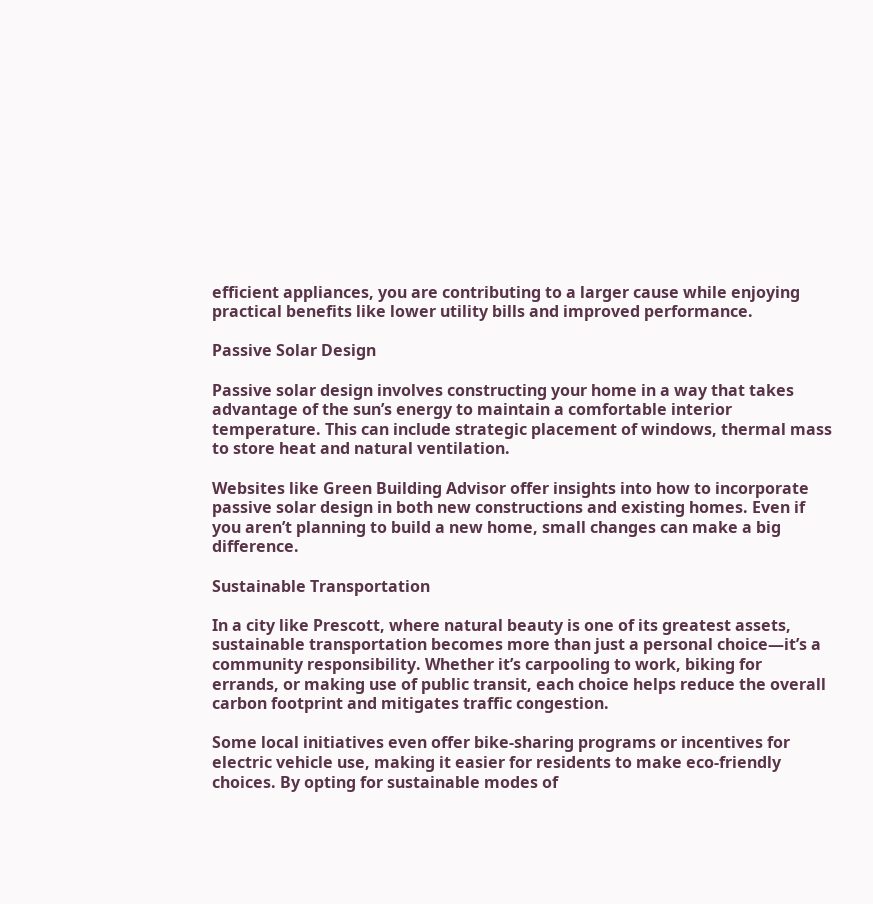efficient appliances, you are contributing to a larger cause while enjoying practical benefits like lower utility bills and improved performance.

Passive Solar Design

Passive solar design involves constructing your home in a way that takes advantage of the sun’s energy to maintain a comfortable interior temperature. This can include strategic placement of windows, thermal mass to store heat and natural ventilation.

Websites like Green Building Advisor offer insights into how to incorporate passive solar design in both new constructions and existing homes. Even if you aren’t planning to build a new home, small changes can make a big difference.

Sustainable Transportation

In a city like Prescott, where natural beauty is one of its greatest assets, sustainable transportation becomes more than just a personal choice—it’s a community responsibility. Whether it’s carpooling to work, biking for errands, or making use of public transit, each choice helps reduce the overall carbon footprint and mitigates traffic congestion.

Some local initiatives even offer bike-sharing programs or incentives for electric vehicle use, making it easier for residents to make eco-friendly choices. By opting for sustainable modes of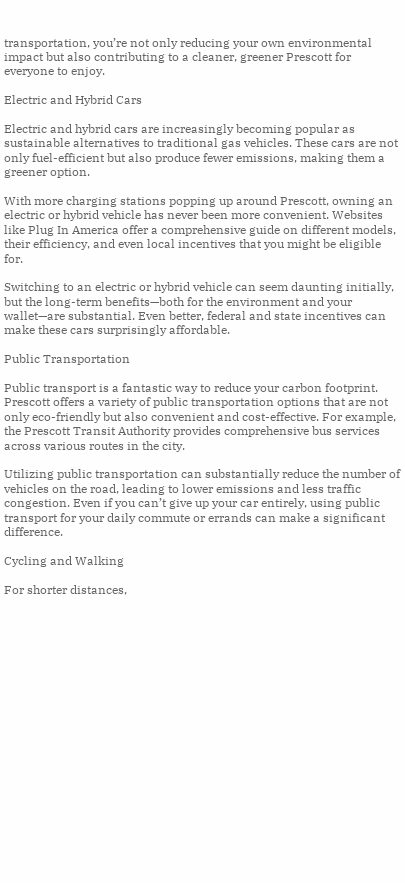transportation, you’re not only reducing your own environmental impact but also contributing to a cleaner, greener Prescott for everyone to enjoy.

Electric and Hybrid Cars

Electric and hybrid cars are increasingly becoming popular as sustainable alternatives to traditional gas vehicles. These cars are not only fuel-efficient but also produce fewer emissions, making them a greener option.

With more charging stations popping up around Prescott, owning an electric or hybrid vehicle has never been more convenient. Websites like Plug In America offer a comprehensive guide on different models, their efficiency, and even local incentives that you might be eligible for.

Switching to an electric or hybrid vehicle can seem daunting initially, but the long-term benefits—both for the environment and your wallet—are substantial. Even better, federal and state incentives can make these cars surprisingly affordable.

Public Transportation

Public transport is a fantastic way to reduce your carbon footprint. Prescott offers a variety of public transportation options that are not only eco-friendly but also convenient and cost-effective. For example, the Prescott Transit Authority provides comprehensive bus services across various routes in the city.

Utilizing public transportation can substantially reduce the number of vehicles on the road, leading to lower emissions and less traffic congestion. Even if you can’t give up your car entirely, using public transport for your daily commute or errands can make a significant difference.

Cycling and Walking

For shorter distances,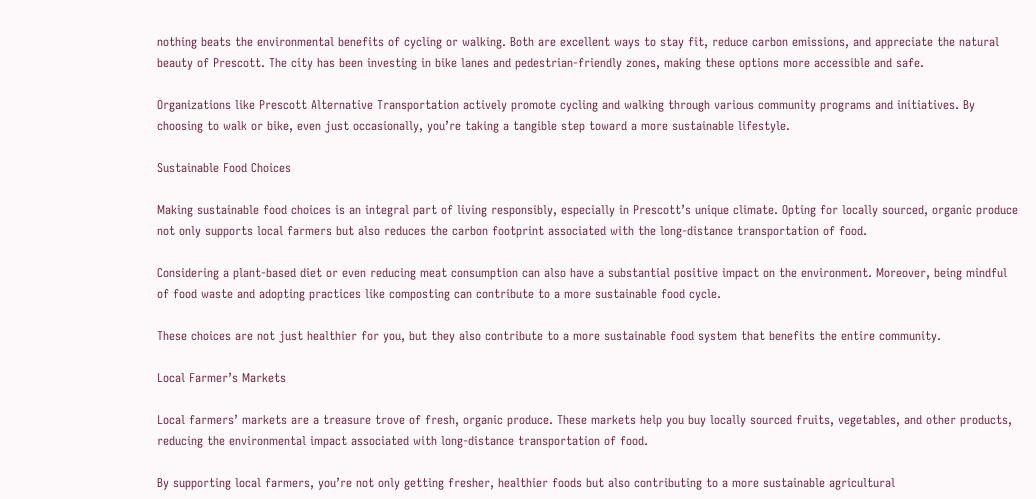nothing beats the environmental benefits of cycling or walking. Both are excellent ways to stay fit, reduce carbon emissions, and appreciate the natural beauty of Prescott. The city has been investing in bike lanes and pedestrian-friendly zones, making these options more accessible and safe.

Organizations like Prescott Alternative Transportation actively promote cycling and walking through various community programs and initiatives. By choosing to walk or bike, even just occasionally, you’re taking a tangible step toward a more sustainable lifestyle.

Sustainable Food Choices

Making sustainable food choices is an integral part of living responsibly, especially in Prescott’s unique climate. Opting for locally sourced, organic produce not only supports local farmers but also reduces the carbon footprint associated with the long-distance transportation of food.

Considering a plant-based diet or even reducing meat consumption can also have a substantial positive impact on the environment. Moreover, being mindful of food waste and adopting practices like composting can contribute to a more sustainable food cycle.

These choices are not just healthier for you, but they also contribute to a more sustainable food system that benefits the entire community.

Local Farmer’s Markets

Local farmers’ markets are a treasure trove of fresh, organic produce. These markets help you buy locally sourced fruits, vegetables, and other products, reducing the environmental impact associated with long-distance transportation of food.

By supporting local farmers, you’re not only getting fresher, healthier foods but also contributing to a more sustainable agricultural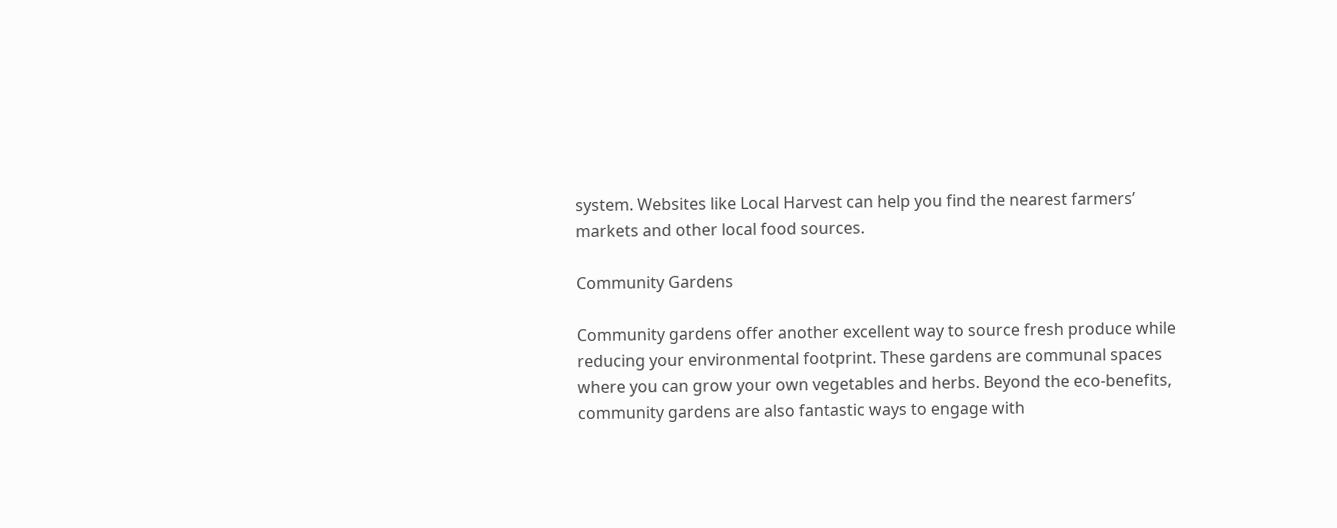system. Websites like Local Harvest can help you find the nearest farmers’ markets and other local food sources.

Community Gardens

Community gardens offer another excellent way to source fresh produce while reducing your environmental footprint. These gardens are communal spaces where you can grow your own vegetables and herbs. Beyond the eco-benefits, community gardens are also fantastic ways to engage with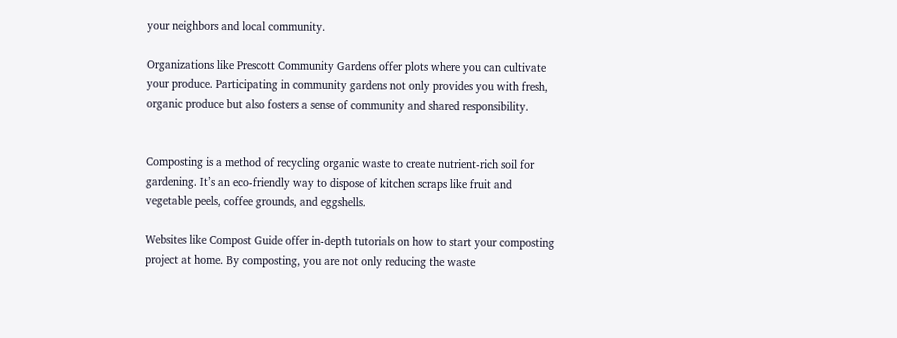your neighbors and local community.

Organizations like Prescott Community Gardens offer plots where you can cultivate your produce. Participating in community gardens not only provides you with fresh, organic produce but also fosters a sense of community and shared responsibility.


Composting is a method of recycling organic waste to create nutrient-rich soil for gardening. It’s an eco-friendly way to dispose of kitchen scraps like fruit and vegetable peels, coffee grounds, and eggshells.

Websites like Compost Guide offer in-depth tutorials on how to start your composting project at home. By composting, you are not only reducing the waste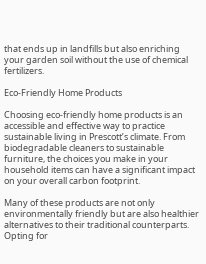that ends up in landfills but also enriching your garden soil without the use of chemical fertilizers.

Eco-Friendly Home Products

Choosing eco-friendly home products is an accessible and effective way to practice sustainable living in Prescott’s climate. From biodegradable cleaners to sustainable furniture, the choices you make in your household items can have a significant impact on your overall carbon footprint.

Many of these products are not only environmentally friendly but are also healthier alternatives to their traditional counterparts. Opting for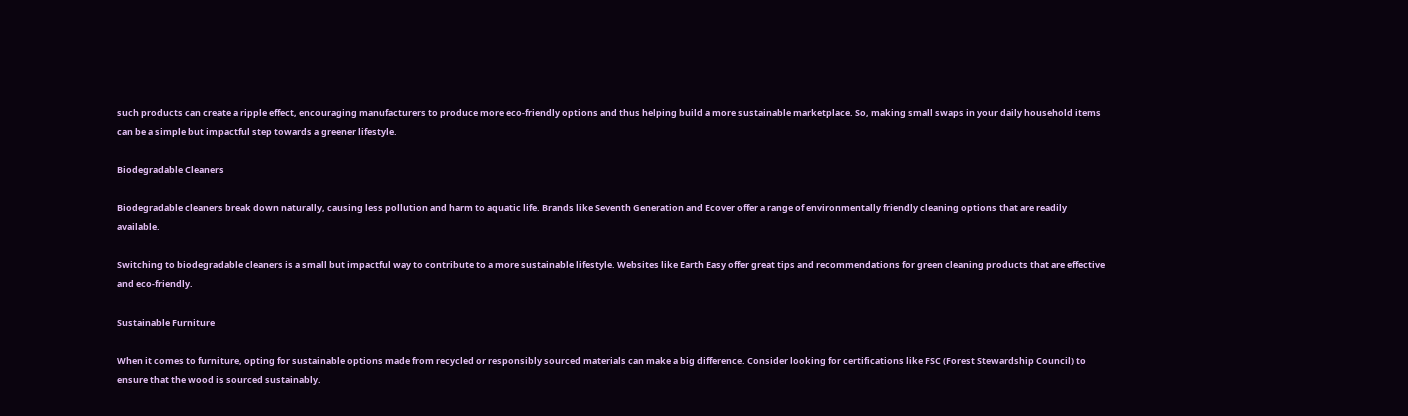such products can create a ripple effect, encouraging manufacturers to produce more eco-friendly options and thus helping build a more sustainable marketplace. So, making small swaps in your daily household items can be a simple but impactful step towards a greener lifestyle.

Biodegradable Cleaners

Biodegradable cleaners break down naturally, causing less pollution and harm to aquatic life. Brands like Seventh Generation and Ecover offer a range of environmentally friendly cleaning options that are readily available.

Switching to biodegradable cleaners is a small but impactful way to contribute to a more sustainable lifestyle. Websites like Earth Easy offer great tips and recommendations for green cleaning products that are effective and eco-friendly.

Sustainable Furniture

When it comes to furniture, opting for sustainable options made from recycled or responsibly sourced materials can make a big difference. Consider looking for certifications like FSC (Forest Stewardship Council) to ensure that the wood is sourced sustainably.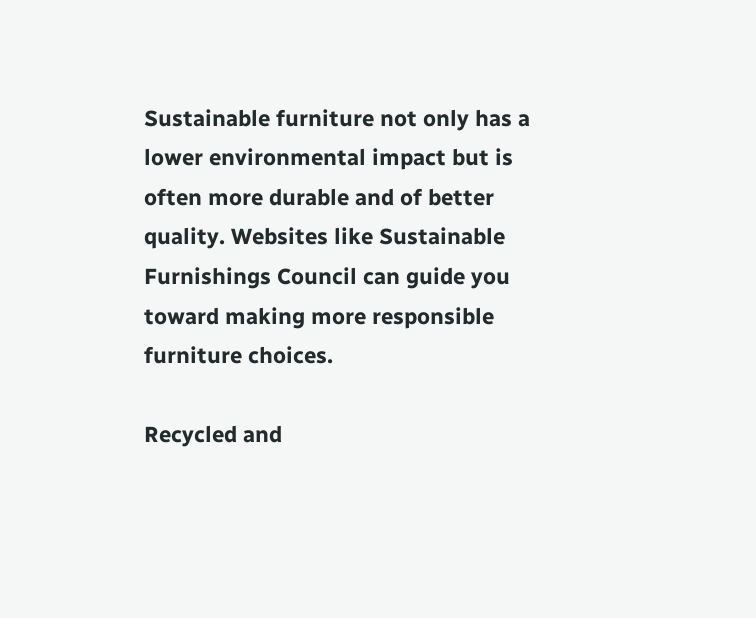Sustainable furniture not only has a lower environmental impact but is often more durable and of better quality. Websites like Sustainable Furnishings Council can guide you toward making more responsible furniture choices.

Recycled and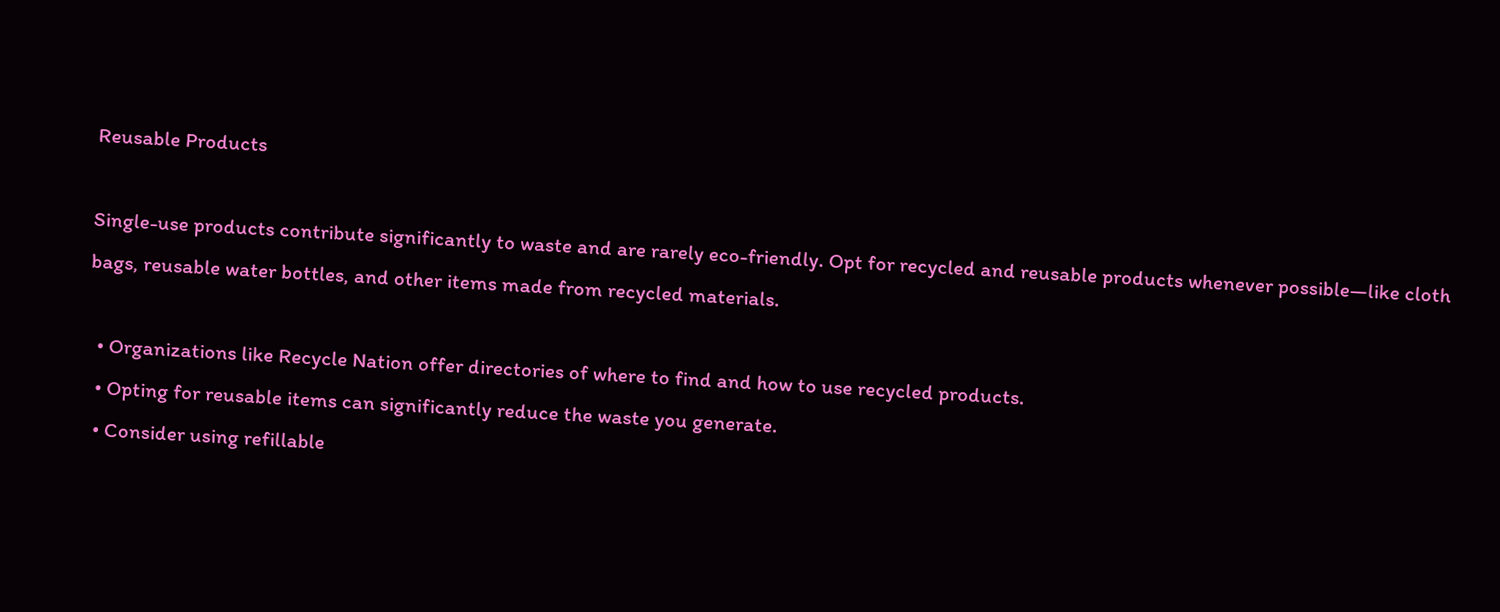Reusable Products

Single-use products contribute significantly to waste and are rarely eco-friendly. Opt for recycled and reusable products whenever possible—like cloth bags, reusable water bottles, and other items made from recycled materials.

  • Organizations like Recycle Nation offer directories of where to find and how to use recycled products.
  • Opting for reusable items can significantly reduce the waste you generate.
  • Consider using refillable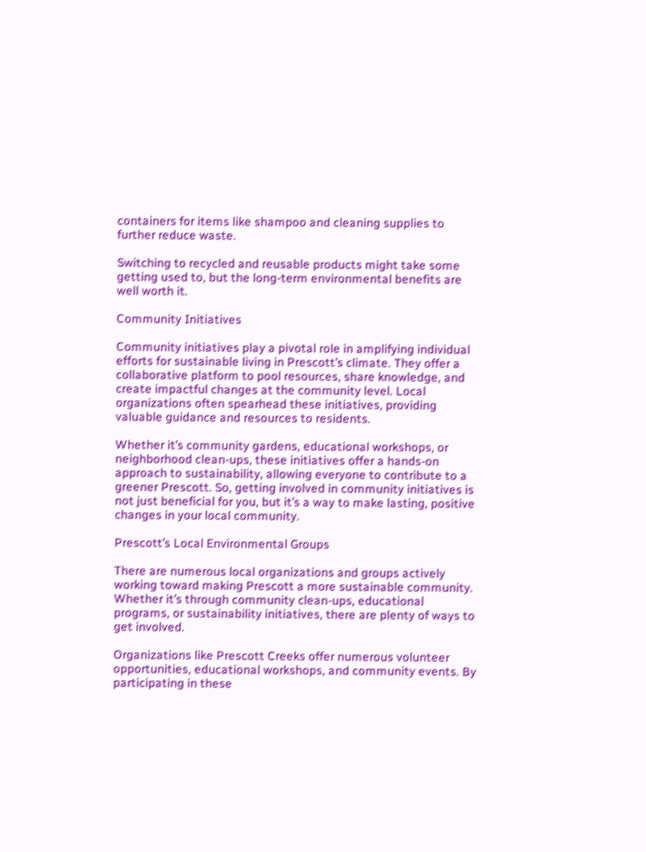containers for items like shampoo and cleaning supplies to further reduce waste.

Switching to recycled and reusable products might take some getting used to, but the long-term environmental benefits are well worth it.

Community Initiatives

Community initiatives play a pivotal role in amplifying individual efforts for sustainable living in Prescott’s climate. They offer a collaborative platform to pool resources, share knowledge, and create impactful changes at the community level. Local organizations often spearhead these initiatives, providing valuable guidance and resources to residents.

Whether it’s community gardens, educational workshops, or neighborhood clean-ups, these initiatives offer a hands-on approach to sustainability, allowing everyone to contribute to a greener Prescott. So, getting involved in community initiatives is not just beneficial for you, but it’s a way to make lasting, positive changes in your local community.

Prescott’s Local Environmental Groups

There are numerous local organizations and groups actively working toward making Prescott a more sustainable community. Whether it’s through community clean-ups, educational programs, or sustainability initiatives, there are plenty of ways to get involved.

Organizations like Prescott Creeks offer numerous volunteer opportunities, educational workshops, and community events. By participating in these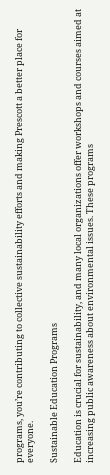programs, you’re contributing to collective sustainability efforts and making Prescott a better place for everyone.

Sustainable Education Programs

Education is crucial for sustainability, and many local organizations offer workshops and courses aimed at increasing public awareness about environmental issues. These programs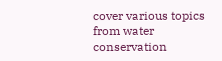cover various topics from water conservation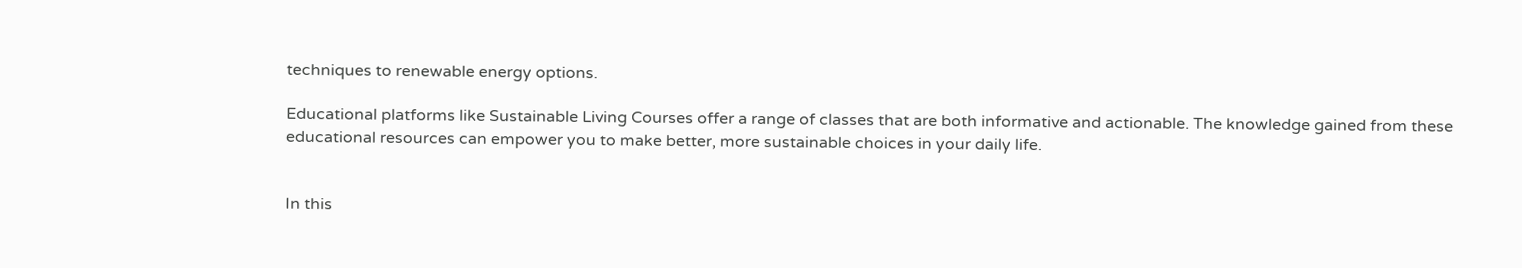techniques to renewable energy options.

Educational platforms like Sustainable Living Courses offer a range of classes that are both informative and actionable. The knowledge gained from these educational resources can empower you to make better, more sustainable choices in your daily life.


In this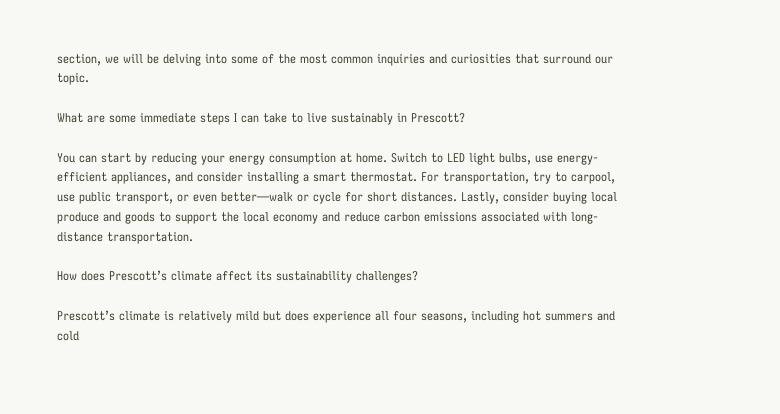section, we will be delving into some of the most common inquiries and curiosities that surround our topic.

What are some immediate steps I can take to live sustainably in Prescott?

You can start by reducing your energy consumption at home. Switch to LED light bulbs, use energy-efficient appliances, and consider installing a smart thermostat. For transportation, try to carpool, use public transport, or even better—walk or cycle for short distances. Lastly, consider buying local produce and goods to support the local economy and reduce carbon emissions associated with long-distance transportation.

How does Prescott’s climate affect its sustainability challenges?

Prescott’s climate is relatively mild but does experience all four seasons, including hot summers and cold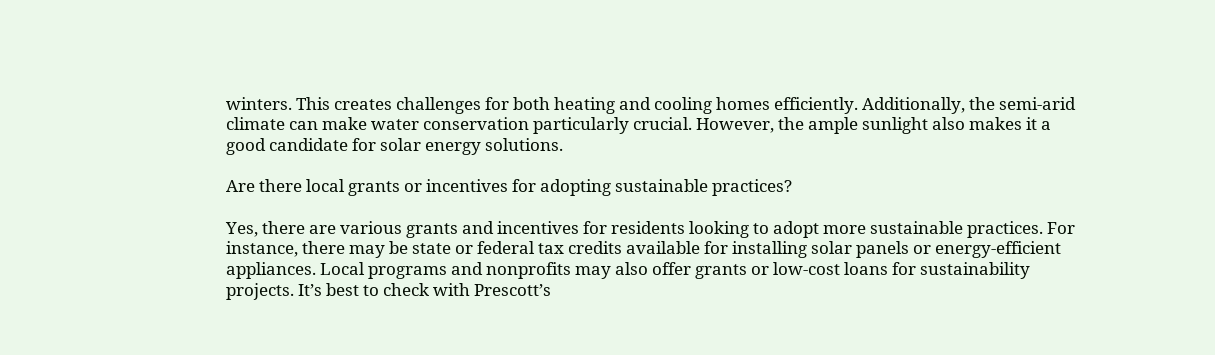winters. This creates challenges for both heating and cooling homes efficiently. Additionally, the semi-arid climate can make water conservation particularly crucial. However, the ample sunlight also makes it a good candidate for solar energy solutions.

Are there local grants or incentives for adopting sustainable practices?

Yes, there are various grants and incentives for residents looking to adopt more sustainable practices. For instance, there may be state or federal tax credits available for installing solar panels or energy-efficient appliances. Local programs and nonprofits may also offer grants or low-cost loans for sustainability projects. It’s best to check with Prescott’s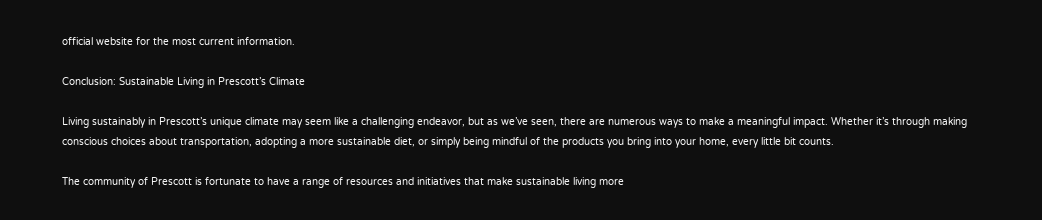official website for the most current information.

Conclusion: Sustainable Living in Prescott’s Climate

Living sustainably in Prescott’s unique climate may seem like a challenging endeavor, but as we’ve seen, there are numerous ways to make a meaningful impact. Whether it’s through making conscious choices about transportation, adopting a more sustainable diet, or simply being mindful of the products you bring into your home, every little bit counts.

The community of Prescott is fortunate to have a range of resources and initiatives that make sustainable living more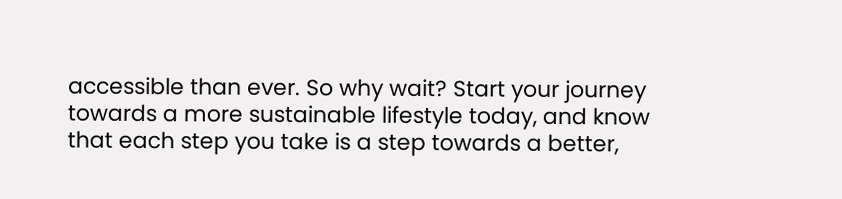accessible than ever. So why wait? Start your journey towards a more sustainable lifestyle today, and know that each step you take is a step towards a better,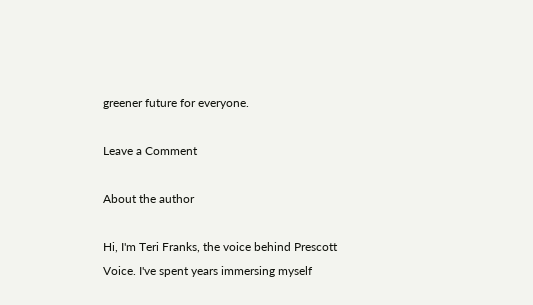greener future for everyone.

Leave a Comment

About the author

Hi, I'm Teri Franks, the voice behind Prescott Voice. I've spent years immersing myself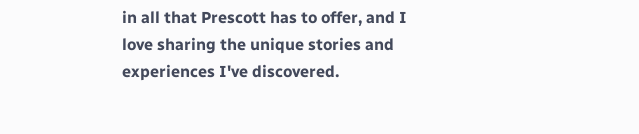in all that Prescott has to offer, and I love sharing the unique stories and experiences I've discovered.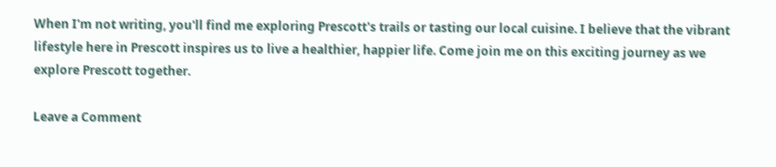When I'm not writing, you'll find me exploring Prescott's trails or tasting our local cuisine. I believe that the vibrant lifestyle here in Prescott inspires us to live a healthier, happier life. Come join me on this exciting journey as we explore Prescott together.

Leave a Comment